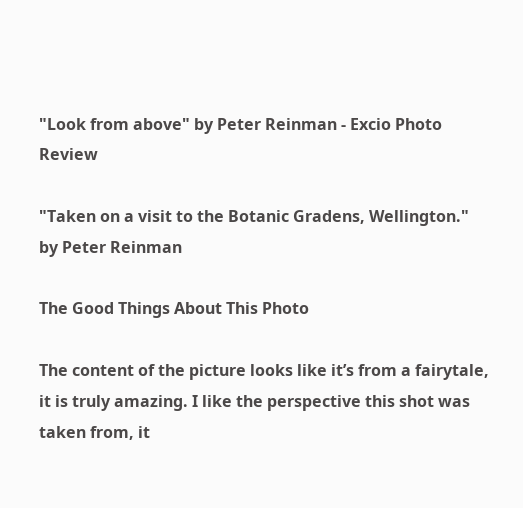"Look from above" by Peter Reinman - Excio Photo Review

"Taken on a visit to the Botanic Gradens, Wellington." by Peter Reinman

The Good Things About This Photo

The content of the picture looks like it’s from a fairytale, it is truly amazing. I like the perspective this shot was taken from, it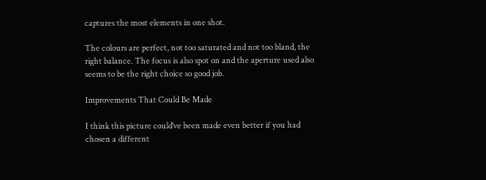captures the most elements in one shot.

The colours are perfect, not too saturated and not too bland, the right balance. The focus is also spot on and the aperture used also seems to be the right choice so good job.

Improvements That Could Be Made

I think this picture could’ve been made even better if you had chosen a different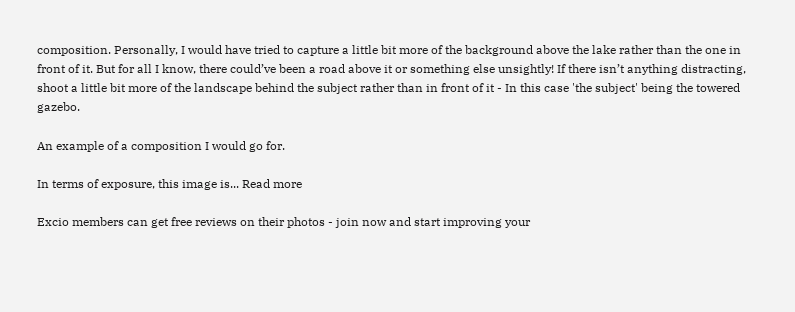composition. Personally, I would have tried to capture a little bit more of the background above the lake rather than the one in front of it. But for all I know, there could’ve been a road above it or something else unsightly! If there isn’t anything distracting, shoot a little bit more of the landscape behind the subject rather than in front of it - In this case 'the subject' being the towered gazebo.

An example of a composition I would go for.

In terms of exposure, this image is... Read more

Excio members can get free reviews on their photos - join now and start improving your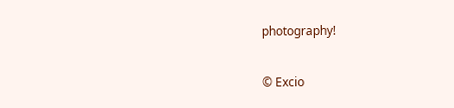photography!

© Excio